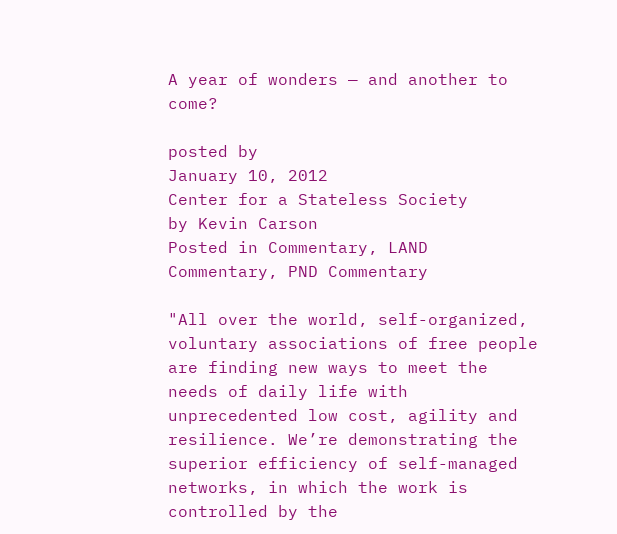A year of wonders — and another to come?

posted by
January 10, 2012
Center for a Stateless Society
by Kevin Carson
Posted in Commentary, LAND Commentary, PND Commentary

"All over the world, self-organized, voluntary associations of free people are finding new ways to meet the needs of daily life with unprecedented low cost, agility and resilience. We’re demonstrating the superior efficiency of self-managed networks, in which the work is controlled by the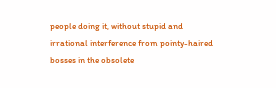people doing it, without stupid and irrational interference from pointy-haired bosses in the obsolete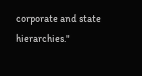corporate and state hierarchies."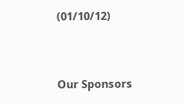(01/10/12)


Our Sponsors